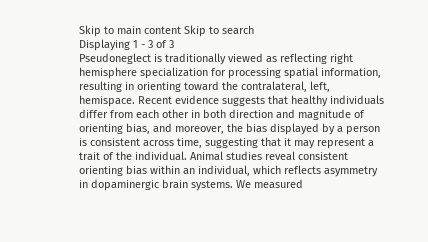Skip to main content Skip to search
Displaying 1 - 3 of 3
Pseudoneglect is traditionally viewed as reflecting right hemisphere specialization for processing spatial information, resulting in orienting toward the contralateral, left, hemispace. Recent evidence suggests that healthy individuals differ from each other in both direction and magnitude of orienting bias, and moreover, the bias displayed by a person is consistent across time, suggesting that it may represent a trait of the individual. Animal studies reveal consistent orienting bias within an individual, which reflects asymmetry in dopaminergic brain systems. We measured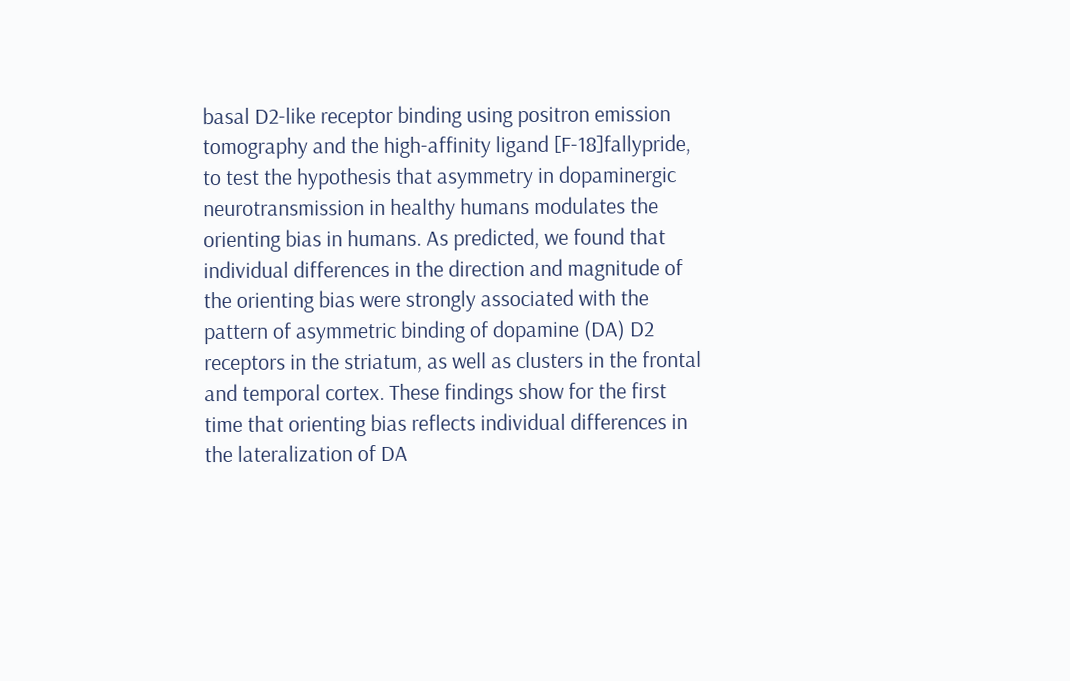basal D2-like receptor binding using positron emission tomography and the high-affinity ligand [F-18]fallypride, to test the hypothesis that asymmetry in dopaminergic neurotransmission in healthy humans modulates the orienting bias in humans. As predicted, we found that individual differences in the direction and magnitude of the orienting bias were strongly associated with the pattern of asymmetric binding of dopamine (DA) D2 receptors in the striatum, as well as clusters in the frontal and temporal cortex. These findings show for the first time that orienting bias reflects individual differences in the lateralization of DA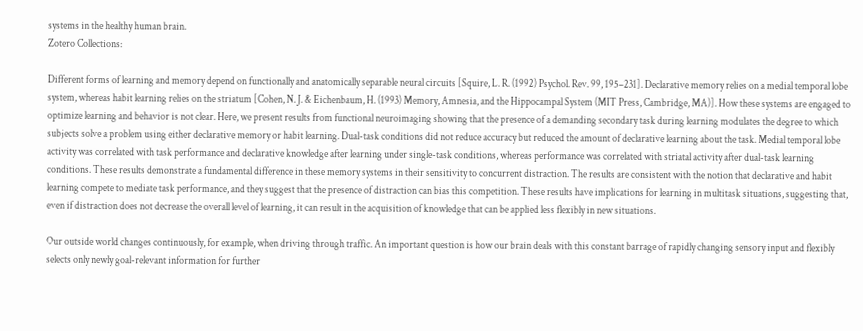systems in the healthy human brain.
Zotero Collections:

Different forms of learning and memory depend on functionally and anatomically separable neural circuits [Squire, L. R. (1992) Psychol. Rev. 99, 195–231]. Declarative memory relies on a medial temporal lobe system, whereas habit learning relies on the striatum [Cohen, N. J. & Eichenbaum, H. (1993) Memory, Amnesia, and the Hippocampal System (MIT Press, Cambridge, MA)]. How these systems are engaged to optimize learning and behavior is not clear. Here, we present results from functional neuroimaging showing that the presence of a demanding secondary task during learning modulates the degree to which subjects solve a problem using either declarative memory or habit learning. Dual-task conditions did not reduce accuracy but reduced the amount of declarative learning about the task. Medial temporal lobe activity was correlated with task performance and declarative knowledge after learning under single-task conditions, whereas performance was correlated with striatal activity after dual-task learning conditions. These results demonstrate a fundamental difference in these memory systems in their sensitivity to concurrent distraction. The results are consistent with the notion that declarative and habit learning compete to mediate task performance, and they suggest that the presence of distraction can bias this competition. These results have implications for learning in multitask situations, suggesting that, even if distraction does not decrease the overall level of learning, it can result in the acquisition of knowledge that can be applied less flexibly in new situations.

Our outside world changes continuously, for example, when driving through traffic. An important question is how our brain deals with this constant barrage of rapidly changing sensory input and flexibly selects only newly goal-relevant information for further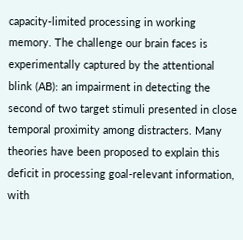capacity-limited processing in working memory. The challenge our brain faces is experimentally captured by the attentional blink (AB): an impairment in detecting the second of two target stimuli presented in close temporal proximity among distracters. Many theories have been proposed to explain this deficit in processing goal-relevant information, with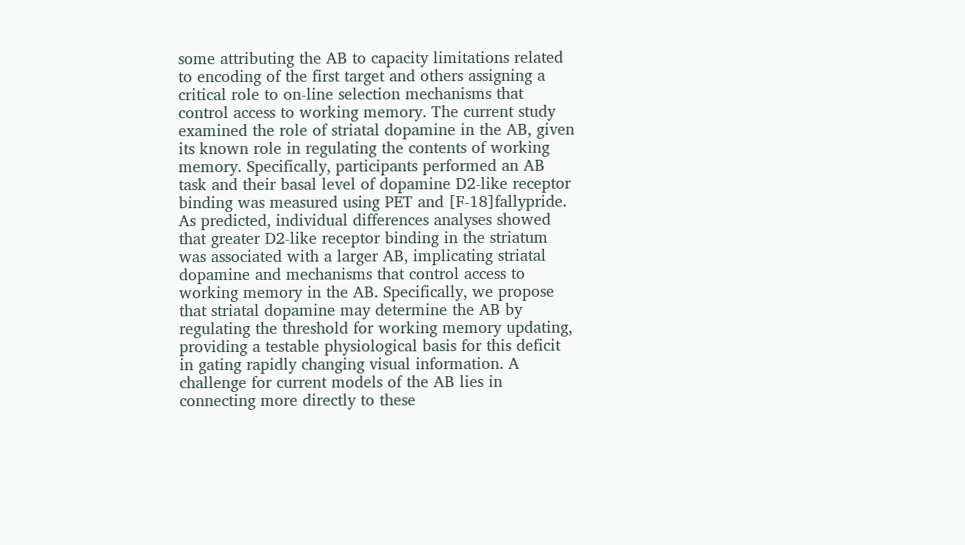some attributing the AB to capacity limitations related to encoding of the first target and others assigning a critical role to on-line selection mechanisms that control access to working memory. The current study examined the role of striatal dopamine in the AB, given its known role in regulating the contents of working memory. Specifically, participants performed an AB task and their basal level of dopamine D2-like receptor binding was measured using PET and [F-18]fallypride. As predicted, individual differences analyses showed that greater D2-like receptor binding in the striatum was associated with a larger AB, implicating striatal dopamine and mechanisms that control access to working memory in the AB. Specifically, we propose that striatal dopamine may determine the AB by regulating the threshold for working memory updating, providing a testable physiological basis for this deficit in gating rapidly changing visual information. A challenge for current models of the AB lies in connecting more directly to these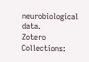neurobiological data.
Zotero Collections: